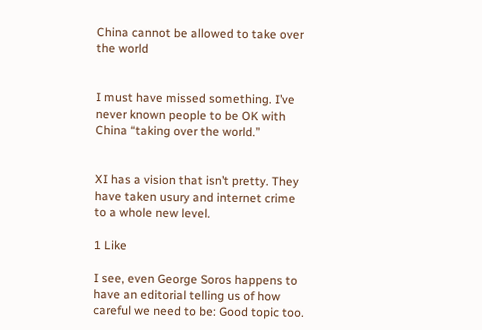China cannot be allowed to take over the world


I must have missed something. I’ve never known people to be OK with China “taking over the world.”


XI has a vision that isn’t pretty. They have taken usury and internet crime to a whole new level.

1 Like

I see, even George Soros happens to have an editorial telling us of how careful we need to be: Good topic too.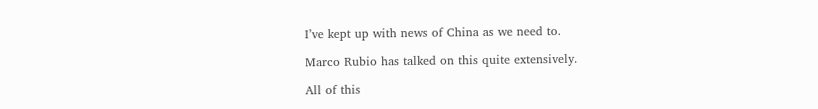I’ve kept up with news of China as we need to.

Marco Rubio has talked on this quite extensively.

All of this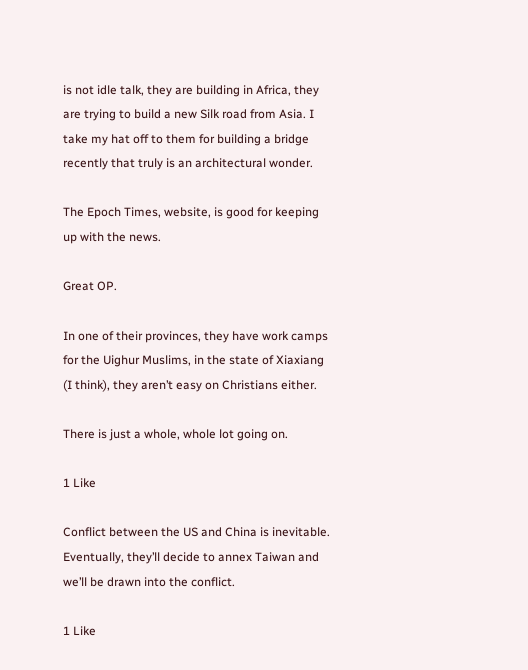is not idle talk, they are building in Africa, they are trying to build a new Silk road from Asia. I take my hat off to them for building a bridge recently that truly is an architectural wonder.

The Epoch Times, website, is good for keeping up with the news.

Great OP.

In one of their provinces, they have work camps for the Uighur Muslims, in the state of Xiaxiang (I think), they aren’t easy on Christians either.

There is just a whole, whole lot going on.

1 Like

Conflict between the US and China is inevitable. Eventually, they’ll decide to annex Taiwan and we’ll be drawn into the conflict.

1 Like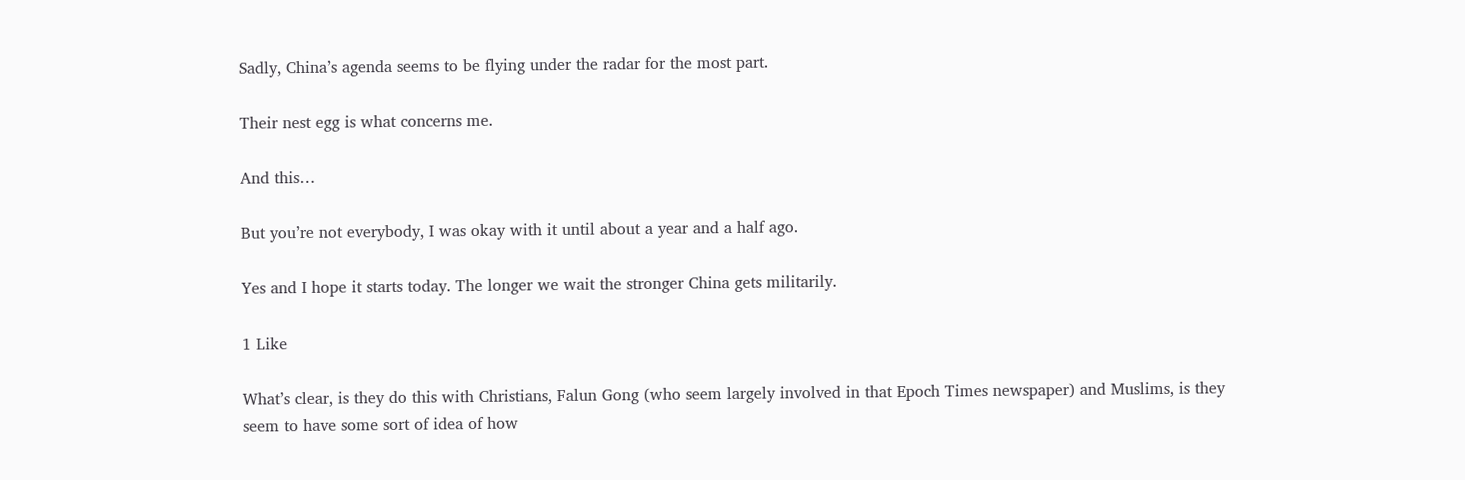Sadly, China’s agenda seems to be flying under the radar for the most part.

Their nest egg is what concerns me.

And this…

But you’re not everybody, I was okay with it until about a year and a half ago.

Yes and I hope it starts today. The longer we wait the stronger China gets militarily.

1 Like

What’s clear, is they do this with Christians, Falun Gong (who seem largely involved in that Epoch Times newspaper) and Muslims, is they seem to have some sort of idea of how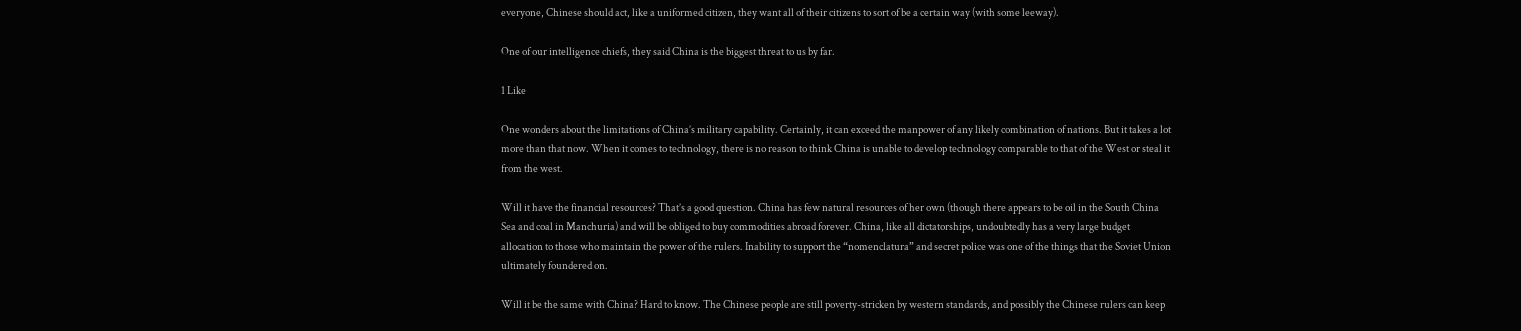everyone, Chinese should act, like a uniformed citizen, they want all of their citizens to sort of be a certain way (with some leeway).

One of our intelligence chiefs, they said China is the biggest threat to us by far.

1 Like

One wonders about the limitations of China’s military capability. Certainly, it can exceed the manpower of any likely combination of nations. But it takes a lot more than that now. When it comes to technology, there is no reason to think China is unable to develop technology comparable to that of the West or steal it from the west.

Will it have the financial resources? That’s a good question. China has few natural resources of her own (though there appears to be oil in the South China Sea and coal in Manchuria) and will be obliged to buy commodities abroad forever. China, like all dictatorships, undoubtedly has a very large budget allocation to those who maintain the power of the rulers. Inability to support the “nomenclatura” and secret police was one of the things that the Soviet Union ultimately foundered on.

Will it be the same with China? Hard to know. The Chinese people are still poverty-stricken by western standards, and possibly the Chinese rulers can keep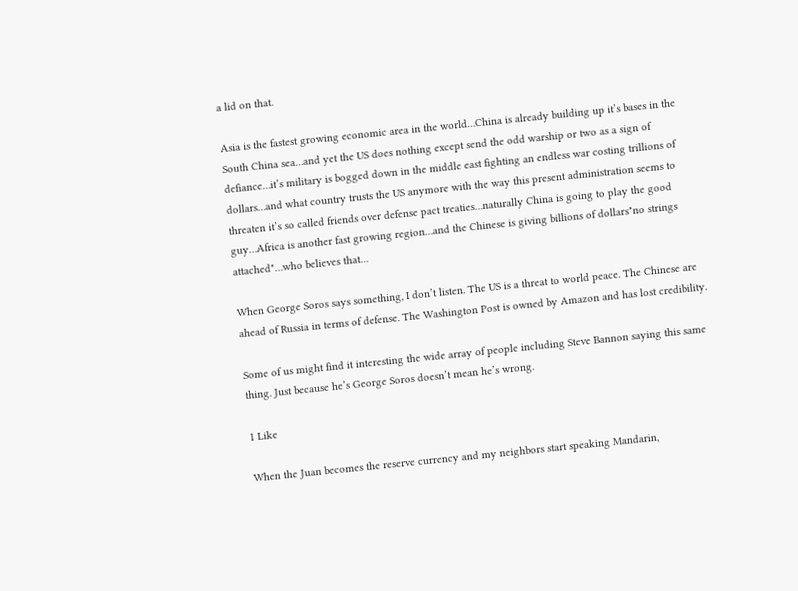a lid on that.

Asia is the fastest growing economic area in the world…China is already building up it’s bases in the South China sea…and yet the US does nothing except send the odd warship or two as a sign of defiance…it’s military is bogged down in the middle east fighting an endless war costing trillions of dollars…and what country trusts the US anymore with the way this present administration seems to threaten it’s so called friends over defense pact treaties…naturally China is going to play the good guy…Africa is another fast growing region…and the Chinese is giving billions of dollars"no strings attached"…who believes that…

When George Soros says something, I don’t listen. The US is a threat to world peace. The Chinese are ahead of Russia in terms of defense. The Washington Post is owned by Amazon and has lost credibility.

Some of us might find it interesting the wide array of people including Steve Bannon saying this same thing. Just because he’s George Soros doesn’t mean he’s wrong.

1 Like

When the Juan becomes the reserve currency and my neighbors start speaking Mandarin,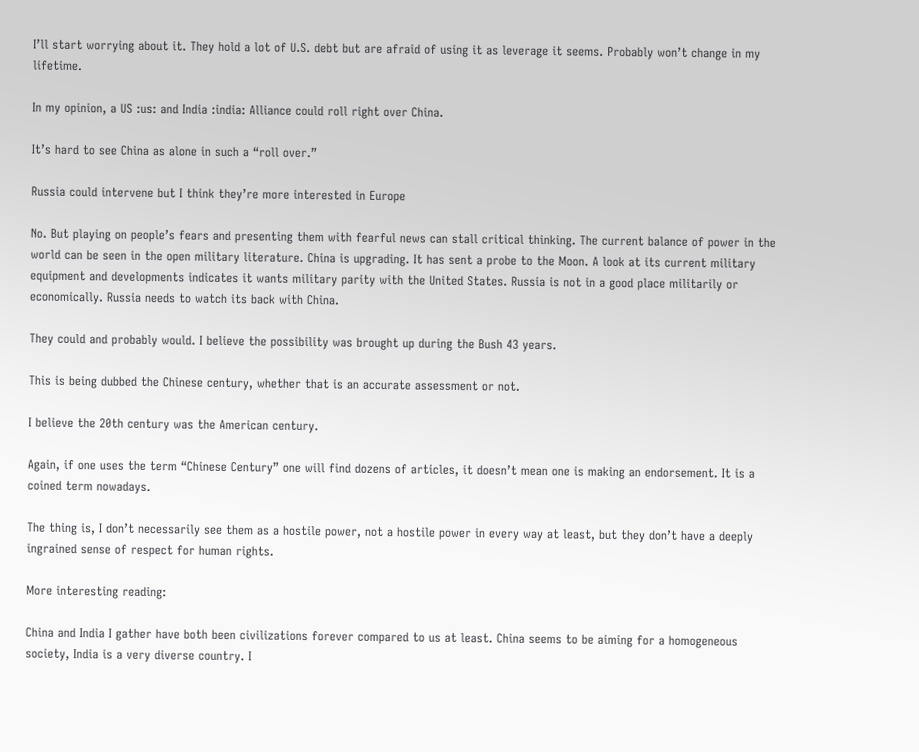I’ll start worrying about it. They hold a lot of U.S. debt but are afraid of using it as leverage it seems. Probably won’t change in my lifetime.

In my opinion, a US :us: and India :india: Alliance could roll right over China.

It’s hard to see China as alone in such a “roll over.”

Russia could intervene but I think they’re more interested in Europe

No. But playing on people’s fears and presenting them with fearful news can stall critical thinking. The current balance of power in the world can be seen in the open military literature. China is upgrading. It has sent a probe to the Moon. A look at its current military equipment and developments indicates it wants military parity with the United States. Russia is not in a good place militarily or economically. Russia needs to watch its back with China.

They could and probably would. I believe the possibility was brought up during the Bush 43 years.

This is being dubbed the Chinese century, whether that is an accurate assessment or not.

I believe the 20th century was the American century.

Again, if one uses the term “Chinese Century” one will find dozens of articles, it doesn’t mean one is making an endorsement. It is a coined term nowadays.

The thing is, I don’t necessarily see them as a hostile power, not a hostile power in every way at least, but they don’t have a deeply ingrained sense of respect for human rights.

More interesting reading:

China and India I gather have both been civilizations forever compared to us at least. China seems to be aiming for a homogeneous society, India is a very diverse country. I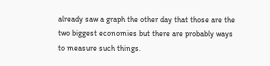already saw a graph the other day that those are the two biggest economies but there are probably ways to measure such things.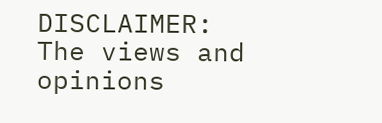DISCLAIMER: The views and opinions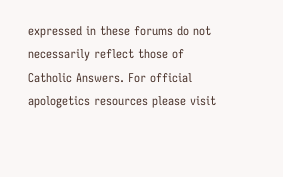expressed in these forums do not necessarily reflect those of Catholic Answers. For official apologetics resources please visit